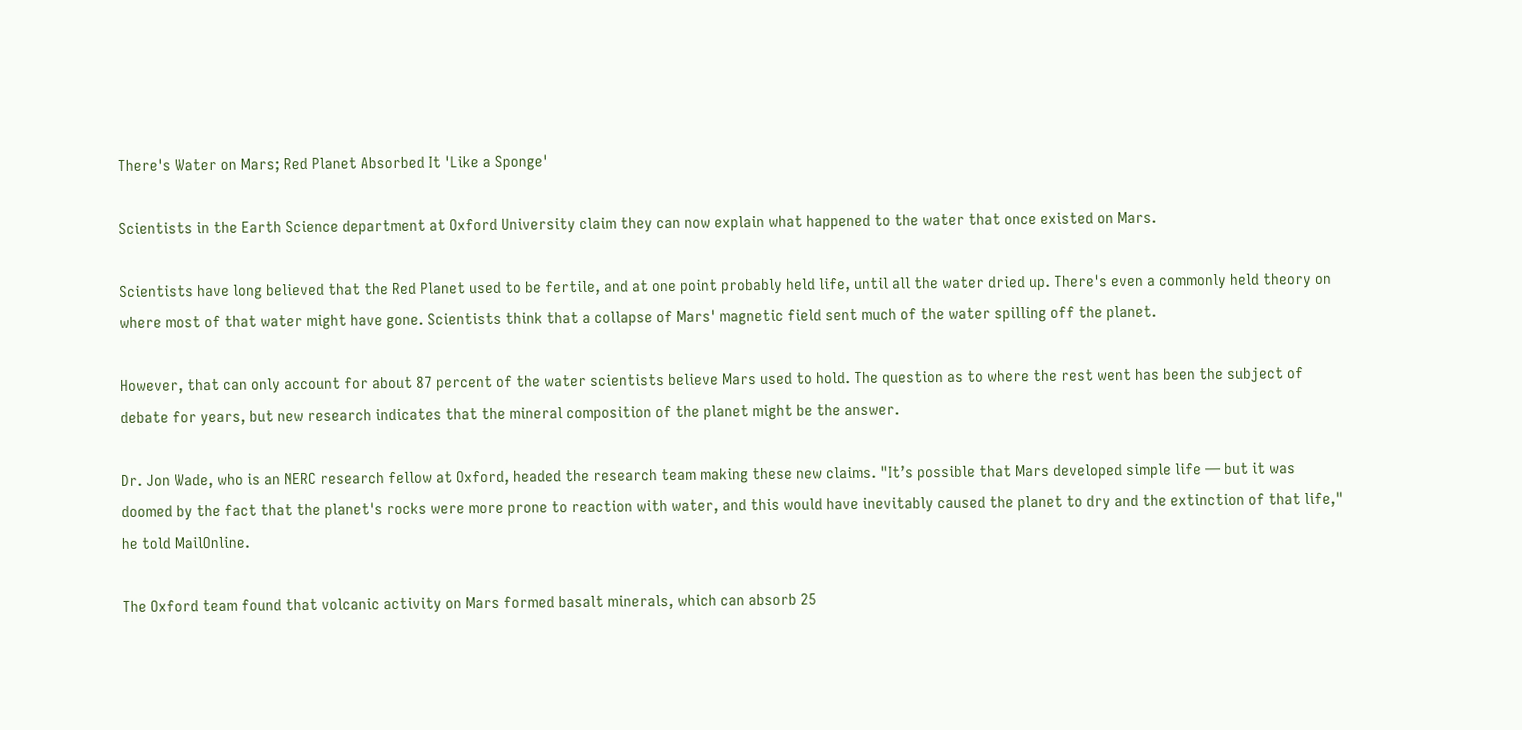There's Water on Mars; Red Planet Absorbed It 'Like a Sponge'

Scientists in the Earth Science department at Oxford University claim they can now explain what happened to the water that once existed on Mars.

Scientists have long believed that the Red Planet used to be fertile, and at one point probably held life, until all the water dried up. There's even a commonly held theory on where most of that water might have gone. Scientists think that a collapse of Mars' magnetic field sent much of the water spilling off the planet.

However, that can only account for about 87 percent of the water scientists believe Mars used to hold. The question as to where the rest went has been the subject of debate for years, but new research indicates that the mineral composition of the planet might be the answer.

Dr. Jon Wade, who is an NERC research fellow at Oxford, headed the research team making these new claims. "It’s possible that Mars developed simple life — but it was doomed by the fact that the planet's rocks were more prone to reaction with water, and this would have inevitably caused the planet to dry and the extinction of that life," he told MailOnline.

The Oxford team found that volcanic activity on Mars formed basalt minerals, which can absorb 25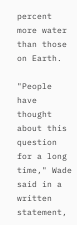percent more water than those on Earth.

"People have thought about this question for a long time," Wade said in a written statement,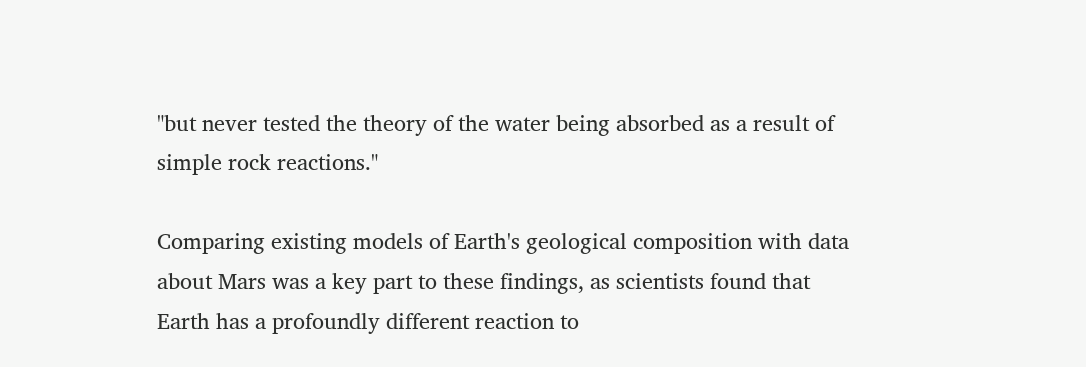"but never tested the theory of the water being absorbed as a result of simple rock reactions."

Comparing existing models of Earth's geological composition with data about Mars was a key part to these findings, as scientists found that Earth has a profoundly different reaction to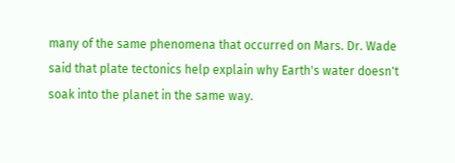many of the same phenomena that occurred on Mars. Dr. Wade said that plate tectonics help explain why Earth's water doesn't soak into the planet in the same way.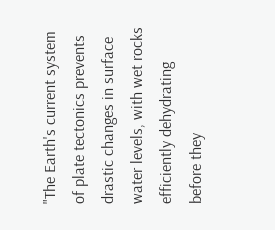"The Earth's current system of plate tectonics prevents drastic changes in surface water levels, with wet rocks efficiently dehydrating before they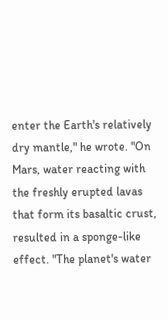enter the Earth's relatively dry mantle," he wrote. "On Mars, water reacting with the freshly erupted lavas that form its basaltic crust, resulted in a sponge-like effect. "The planet's water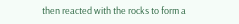then reacted with the rocks to form a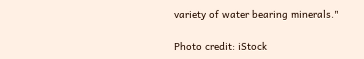variety of water bearing minerals."

Photo credit: iStock